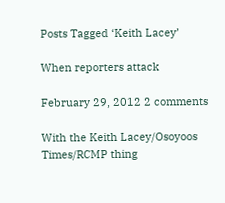Posts Tagged ‘Keith Lacey’

When reporters attack

February 29, 2012 2 comments

With the Keith Lacey/Osoyoos Times/RCMP thing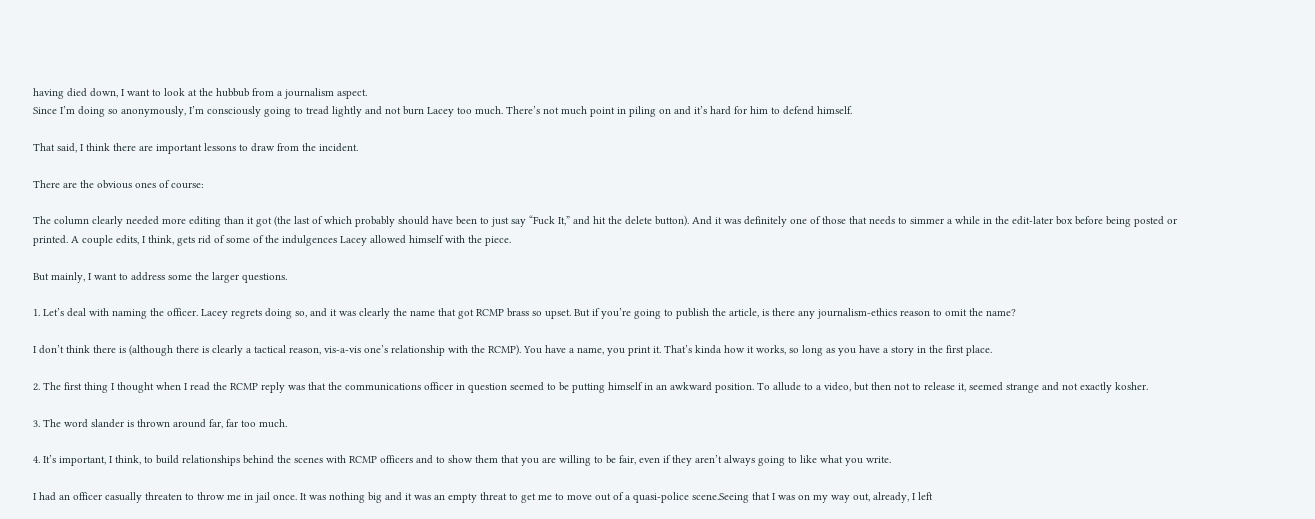having died down, I want to look at the hubbub from a journalism aspect.
Since I’m doing so anonymously, I’m consciously going to tread lightly and not burn Lacey too much. There’s not much point in piling on and it’s hard for him to defend himself.

That said, I think there are important lessons to draw from the incident.

There are the obvious ones of course:

The column clearly needed more editing than it got (the last of which probably should have been to just say “Fuck It,” and hit the delete button). And it was definitely one of those that needs to simmer a while in the edit-later box before being posted or printed. A couple edits, I think, gets rid of some of the indulgences Lacey allowed himself with the piece.

But mainly, I want to address some the larger questions.

1. Let’s deal with naming the officer. Lacey regrets doing so, and it was clearly the name that got RCMP brass so upset. But if you’re going to publish the article, is there any journalism-ethics reason to omit the name?

I don’t think there is (although there is clearly a tactical reason, vis-a-vis one’s relationship with the RCMP). You have a name, you print it. That’s kinda how it works, so long as you have a story in the first place.

2. The first thing I thought when I read the RCMP reply was that the communications officer in question seemed to be putting himself in an awkward position. To allude to a video, but then not to release it, seemed strange and not exactly kosher.

3. The word slander is thrown around far, far too much.

4. It’s important, I think, to build relationships behind the scenes with RCMP officers and to show them that you are willing to be fair, even if they aren’t always going to like what you write.

I had an officer casually threaten to throw me in jail once. It was nothing big and it was an empty threat to get me to move out of a quasi-police scene.Seeing that I was on my way out, already, I left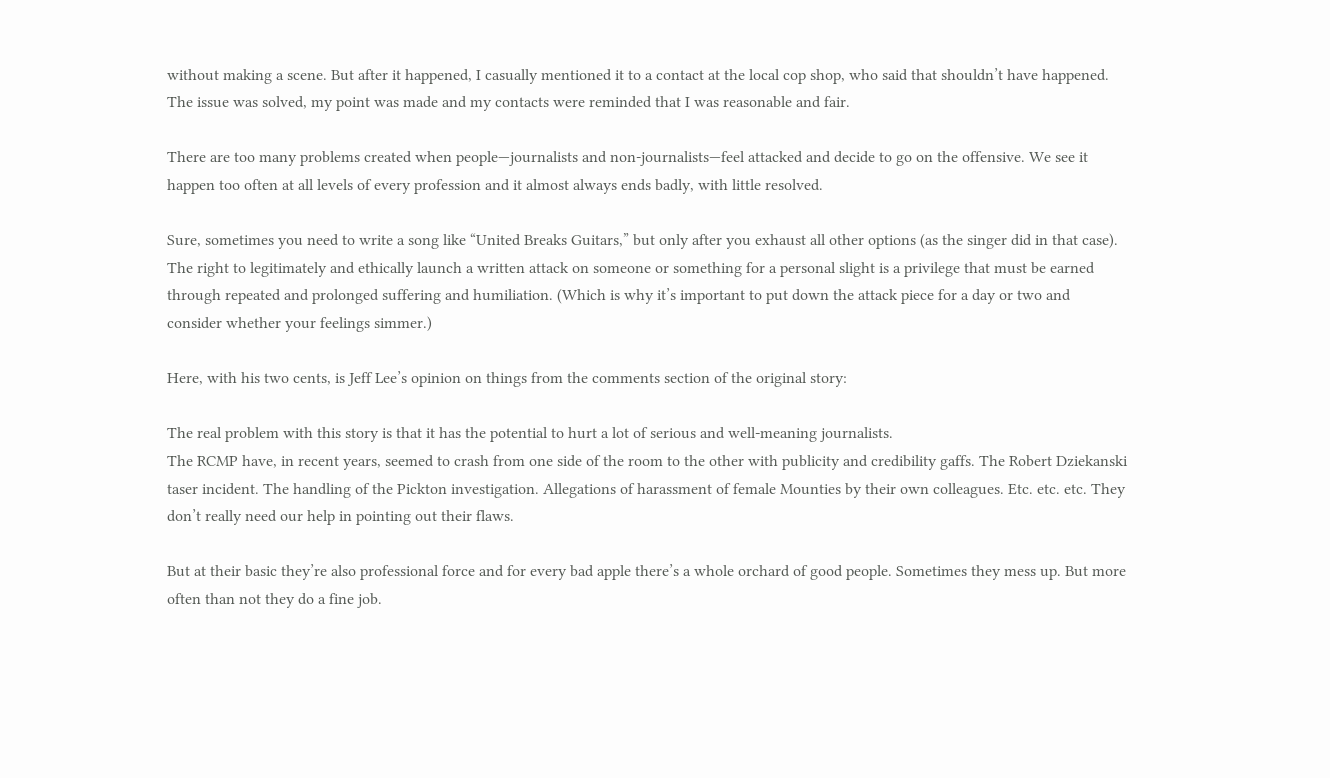without making a scene. But after it happened, I casually mentioned it to a contact at the local cop shop, who said that shouldn’t have happened. The issue was solved, my point was made and my contacts were reminded that I was reasonable and fair.

There are too many problems created when people—journalists and non-journalists—feel attacked and decide to go on the offensive. We see it happen too often at all levels of every profession and it almost always ends badly, with little resolved.

Sure, sometimes you need to write a song like “United Breaks Guitars,” but only after you exhaust all other options (as the singer did in that case). The right to legitimately and ethically launch a written attack on someone or something for a personal slight is a privilege that must be earned through repeated and prolonged suffering and humiliation. (Which is why it’s important to put down the attack piece for a day or two and consider whether your feelings simmer.)

Here, with his two cents, is Jeff Lee’s opinion on things from the comments section of the original story:

The real problem with this story is that it has the potential to hurt a lot of serious and well-meaning journalists.
The RCMP have, in recent years, seemed to crash from one side of the room to the other with publicity and credibility gaffs. The Robert Dziekanski taser incident. The handling of the Pickton investigation. Allegations of harassment of female Mounties by their own colleagues. Etc. etc. etc. They don’t really need our help in pointing out their flaws.

But at their basic they’re also professional force and for every bad apple there’s a whole orchard of good people. Sometimes they mess up. But more often than not they do a fine job.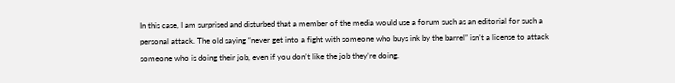In this case, I am surprised and disturbed that a member of the media would use a forum such as an editorial for such a personal attack. The old saying “never get into a fight with someone who buys ink by the barrel” isn’t a license to attack someone who is doing their job, even if you don’t like the job they’re doing.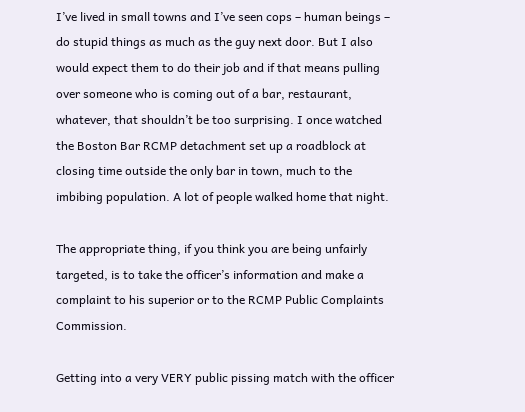I’ve lived in small towns and I’ve seen cops – human beings – do stupid things as much as the guy next door. But I also would expect them to do their job and if that means pulling over someone who is coming out of a bar, restaurant, whatever, that shouldn’t be too surprising. I once watched the Boston Bar RCMP detachment set up a roadblock at closing time outside the only bar in town, much to the imbibing population. A lot of people walked home that night.

The appropriate thing, if you think you are being unfairly targeted, is to take the officer’s information and make a complaint to his superior or to the RCMP Public Complaints Commission.

Getting into a very VERY public pissing match with the officer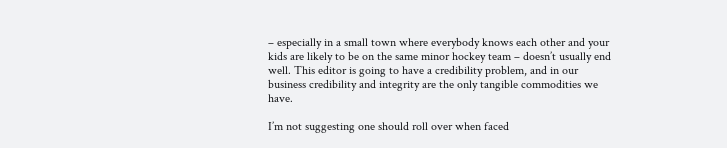– especially in a small town where everybody knows each other and your kids are likely to be on the same minor hockey team – doesn’t usually end well. This editor is going to have a credibility problem, and in our business credibility and integrity are the only tangible commodities we have.

I’m not suggesting one should roll over when faced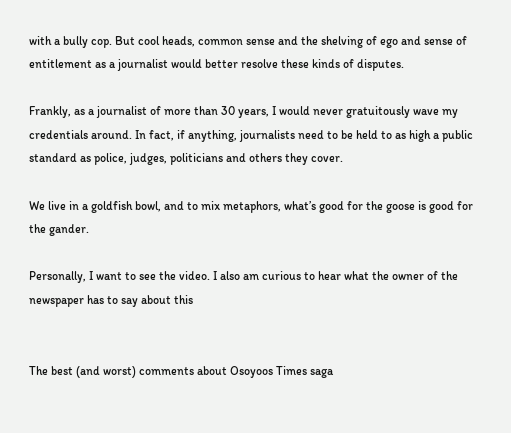with a bully cop. But cool heads, common sense and the shelving of ego and sense of entitlement as a journalist would better resolve these kinds of disputes.

Frankly, as a journalist of more than 30 years, I would never gratuitously wave my credentials around. In fact, if anything, journalists need to be held to as high a public standard as police, judges, politicians and others they cover.

We live in a goldfish bowl, and to mix metaphors, what’s good for the goose is good for the gander.

Personally, I want to see the video. I also am curious to hear what the owner of the newspaper has to say about this


The best (and worst) comments about Osoyoos Times saga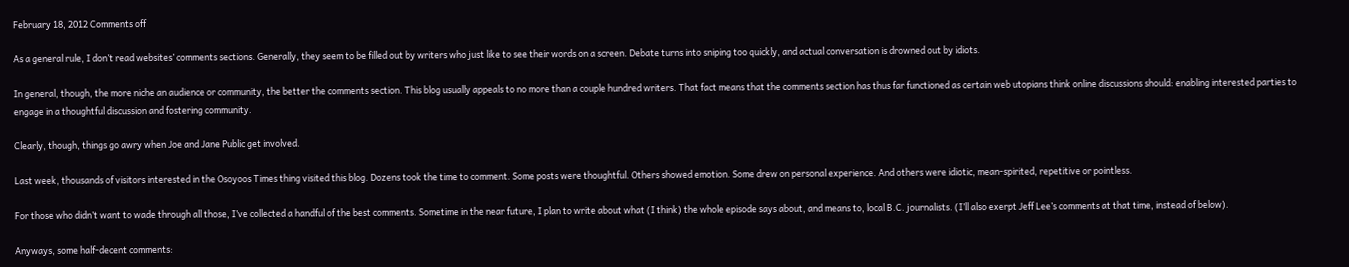February 18, 2012 Comments off

As a general rule, I don’t read websites’ comments sections. Generally, they seem to be filled out by writers who just like to see their words on a screen. Debate turns into sniping too quickly, and actual conversation is drowned out by idiots.

In general, though, the more niche an audience or community, the better the comments section. This blog usually appeals to no more than a couple hundred writers. That fact means that the comments section has thus far functioned as certain web utopians think online discussions should: enabling interested parties to engage in a thoughtful discussion and fostering community.

Clearly, though, things go awry when Joe and Jane Public get involved.

Last week, thousands of visitors interested in the Osoyoos Times thing visited this blog. Dozens took the time to comment. Some posts were thoughtful. Others showed emotion. Some drew on personal experience. And others were idiotic, mean-spirited, repetitive or pointless.

For those who didn’t want to wade through all those, I’ve collected a handful of the best comments. Sometime in the near future, I plan to write about what (I think) the whole episode says about, and means to, local B.C. journalists. (I’ll also exerpt Jeff Lee’s comments at that time, instead of below).

Anyways, some half-decent comments: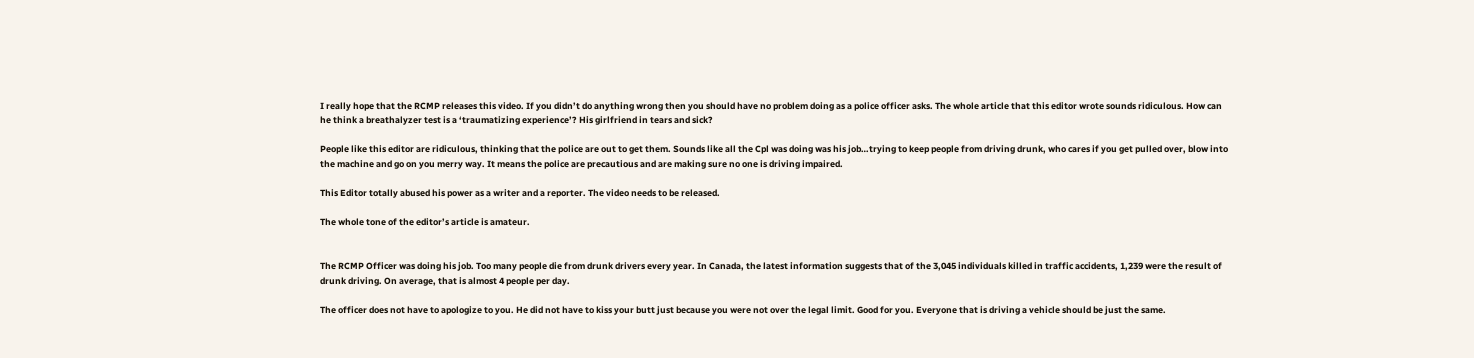I really hope that the RCMP releases this video. If you didn’t do anything wrong then you should have no problem doing as a police officer asks. The whole article that this editor wrote sounds ridiculous. How can he think a breathalyzer test is a ‘traumatizing experience’? His girlfriend in tears and sick?

People like this editor are ridiculous, thinking that the police are out to get them. Sounds like all the Cpl was doing was his job…trying to keep people from driving drunk, who cares if you get pulled over, blow into the machine and go on you merry way. It means the police are precautious and are making sure no one is driving impaired.

This Editor totally abused his power as a writer and a reporter. The video needs to be released.

The whole tone of the editor’s article is amateur.


The RCMP Officer was doing his job. Too many people die from drunk drivers every year. In Canada, the latest information suggests that of the 3,045 individuals killed in traffic accidents, 1,239 were the result of drunk driving. On average, that is almost 4 people per day.

The officer does not have to apologize to you. He did not have to kiss your butt just because you were not over the legal limit. Good for you. Everyone that is driving a vehicle should be just the same.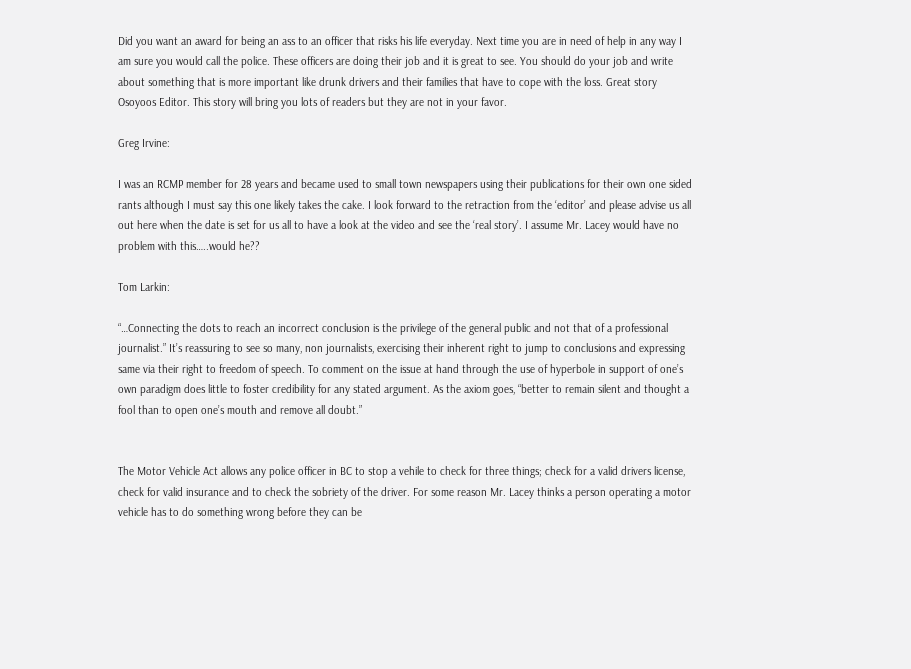Did you want an award for being an ass to an officer that risks his life everyday. Next time you are in need of help in any way I am sure you would call the police. These officers are doing their job and it is great to see. You should do your job and write about something that is more important like drunk drivers and their families that have to cope with the loss. Great story Osoyoos Editor. This story will bring you lots of readers but they are not in your favor.

Greg Irvine:

I was an RCMP member for 28 years and became used to small town newspapers using their publications for their own one sided rants although I must say this one likely takes the cake. I look forward to the retraction from the ‘editor’ and please advise us all out here when the date is set for us all to have a look at the video and see the ‘real story’. I assume Mr. Lacey would have no problem with this…..would he??

Tom Larkin:

“…Connecting the dots to reach an incorrect conclusion is the privilege of the general public and not that of a professional journalist.” It’s reassuring to see so many, non journalists, exercising their inherent right to jump to conclusions and expressing same via their right to freedom of speech. To comment on the issue at hand through the use of hyperbole in support of one’s own paradigm does little to foster credibility for any stated argument. As the axiom goes, “better to remain silent and thought a fool than to open one’s mouth and remove all doubt.”


The Motor Vehicle Act allows any police officer in BC to stop a vehile to check for three things; check for a valid drivers license, check for valid insurance and to check the sobriety of the driver. For some reason Mr. Lacey thinks a person operating a motor vehicle has to do something wrong before they can be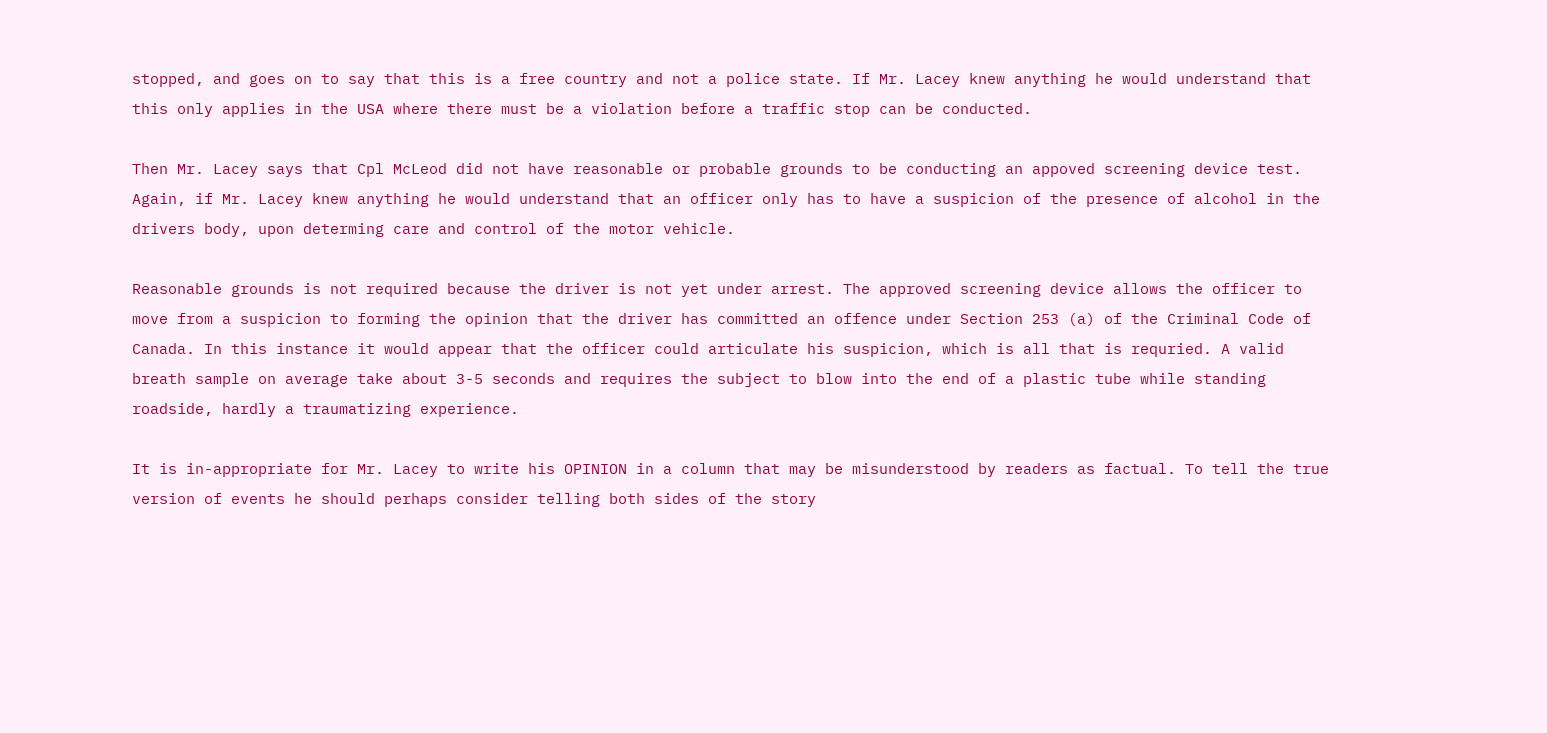stopped, and goes on to say that this is a free country and not a police state. If Mr. Lacey knew anything he would understand that this only applies in the USA where there must be a violation before a traffic stop can be conducted.

Then Mr. Lacey says that Cpl McLeod did not have reasonable or probable grounds to be conducting an appoved screening device test. Again, if Mr. Lacey knew anything he would understand that an officer only has to have a suspicion of the presence of alcohol in the drivers body, upon determing care and control of the motor vehicle.

Reasonable grounds is not required because the driver is not yet under arrest. The approved screening device allows the officer to move from a suspicion to forming the opinion that the driver has committed an offence under Section 253 (a) of the Criminal Code of Canada. In this instance it would appear that the officer could articulate his suspicion, which is all that is requried. A valid breath sample on average take about 3-5 seconds and requires the subject to blow into the end of a plastic tube while standing roadside, hardly a traumatizing experience.

It is in-appropriate for Mr. Lacey to write his OPINION in a column that may be misunderstood by readers as factual. To tell the true version of events he should perhaps consider telling both sides of the story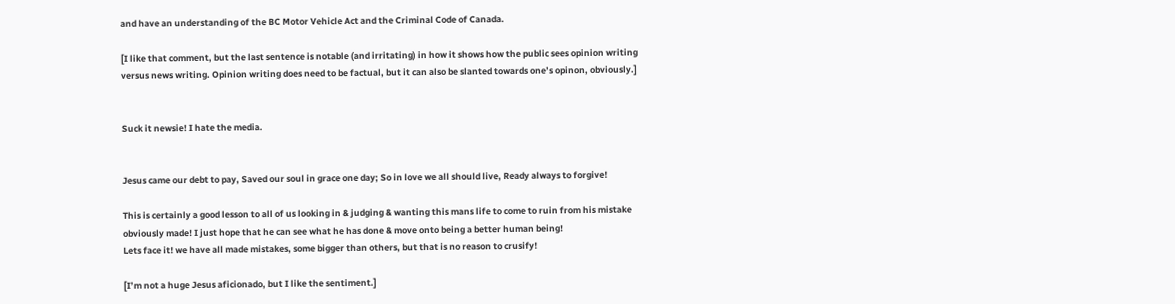and have an understanding of the BC Motor Vehicle Act and the Criminal Code of Canada.

[I like that comment, but the last sentence is notable (and irritating) in how it shows how the public sees opinion writing versus news writing. Opinion writing does need to be factual, but it can also be slanted towards one’s opinon, obviously.]


Suck it newsie! I hate the media.


Jesus came our debt to pay, Saved our soul in grace one day; So in love we all should live, Ready always to forgive!

This is certainly a good lesson to all of us looking in & judging & wanting this mans life to come to ruin from his mistake obviously made! I just hope that he can see what he has done & move onto being a better human being!
Lets face it! we have all made mistakes, some bigger than others, but that is no reason to crusify!

[I’m not a huge Jesus aficionado, but I like the sentiment.]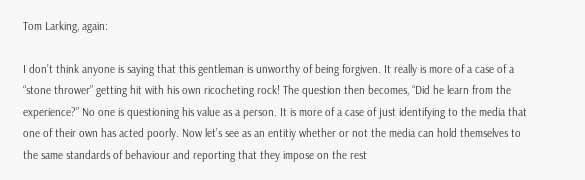Tom Larking, again:

I don’t think anyone is saying that this gentleman is unworthy of being forgiven. It really is more of a case of a “stone thrower” getting hit with his own ricocheting rock! The question then becomes, “Did he learn from the experience?” No one is questioning his value as a person. It is more of a case of just identifying to the media that one of their own has acted poorly. Now let’s see as an entitiy whether or not the media can hold themselves to the same standards of behaviour and reporting that they impose on the rest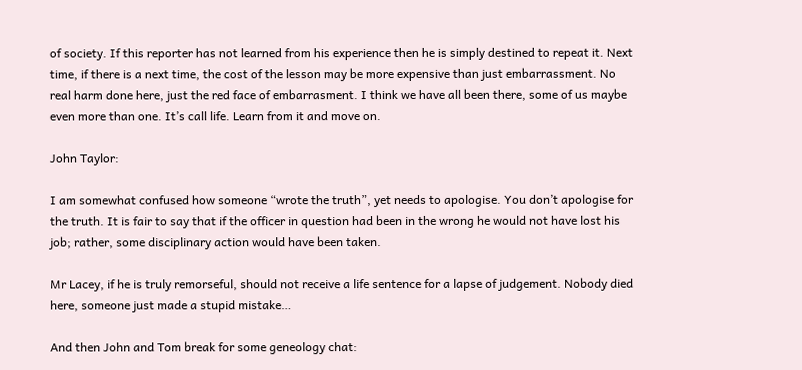of society. If this reporter has not learned from his experience then he is simply destined to repeat it. Next time, if there is a next time, the cost of the lesson may be more expensive than just embarrassment. No real harm done here, just the red face of embarrasment. I think we have all been there, some of us maybe even more than one. It’s call life. Learn from it and move on.

John Taylor:

I am somewhat confused how someone “wrote the truth”, yet needs to apologise. You don’t apologise for the truth. It is fair to say that if the officer in question had been in the wrong he would not have lost his job; rather, some disciplinary action would have been taken.

Mr Lacey, if he is truly remorseful, should not receive a life sentence for a lapse of judgement. Nobody died here, someone just made a stupid mistake…

And then John and Tom break for some geneology chat: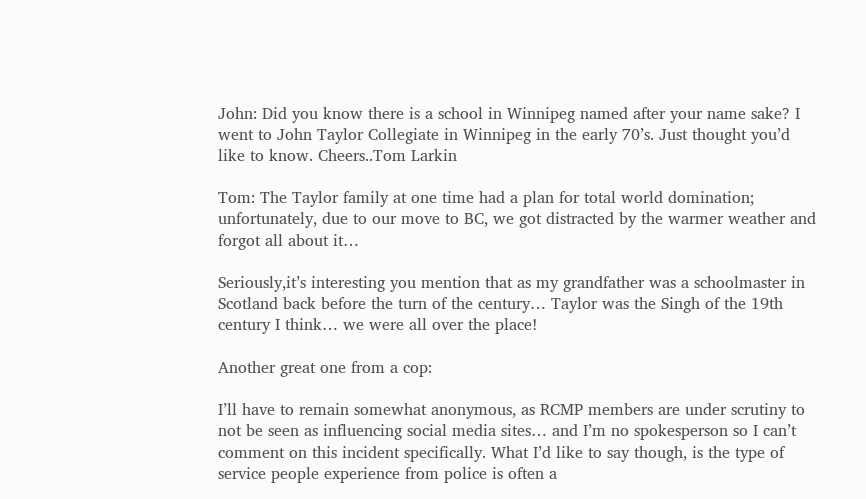John: Did you know there is a school in Winnipeg named after your name sake? I went to John Taylor Collegiate in Winnipeg in the early 70’s. Just thought you’d like to know. Cheers..Tom Larkin

Tom: The Taylor family at one time had a plan for total world domination; unfortunately, due to our move to BC, we got distracted by the warmer weather and forgot all about it…

Seriously,it’s interesting you mention that as my grandfather was a schoolmaster in Scotland back before the turn of the century… Taylor was the Singh of the 19th century I think… we were all over the place!

Another great one from a cop:

I’ll have to remain somewhat anonymous, as RCMP members are under scrutiny to not be seen as influencing social media sites… and I’m no spokesperson so I can’t comment on this incident specifically. What I’d like to say though, is the type of service people experience from police is often a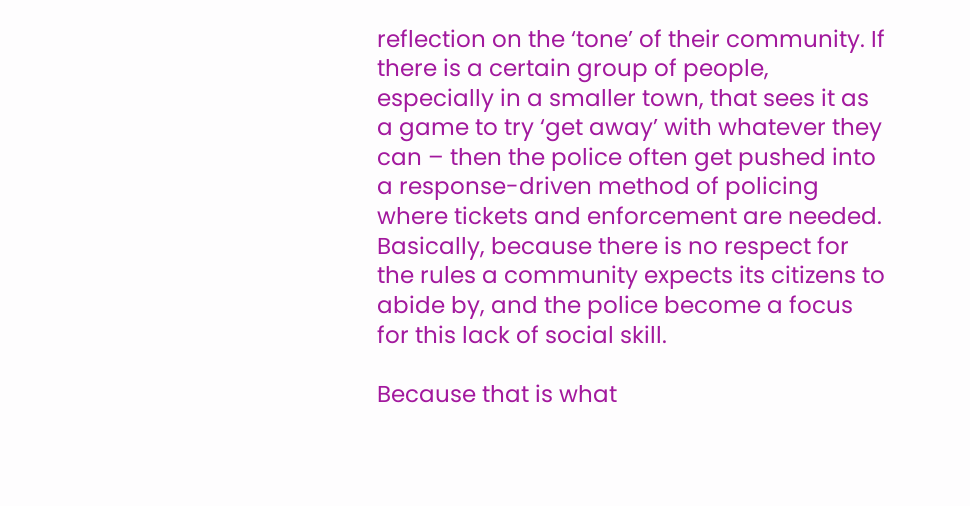reflection on the ‘tone’ of their community. If there is a certain group of people, especially in a smaller town, that sees it as a game to try ‘get away’ with whatever they can – then the police often get pushed into a response-driven method of policing where tickets and enforcement are needed. Basically, because there is no respect for the rules a community expects its citizens to abide by, and the police become a focus for this lack of social skill.

Because that is what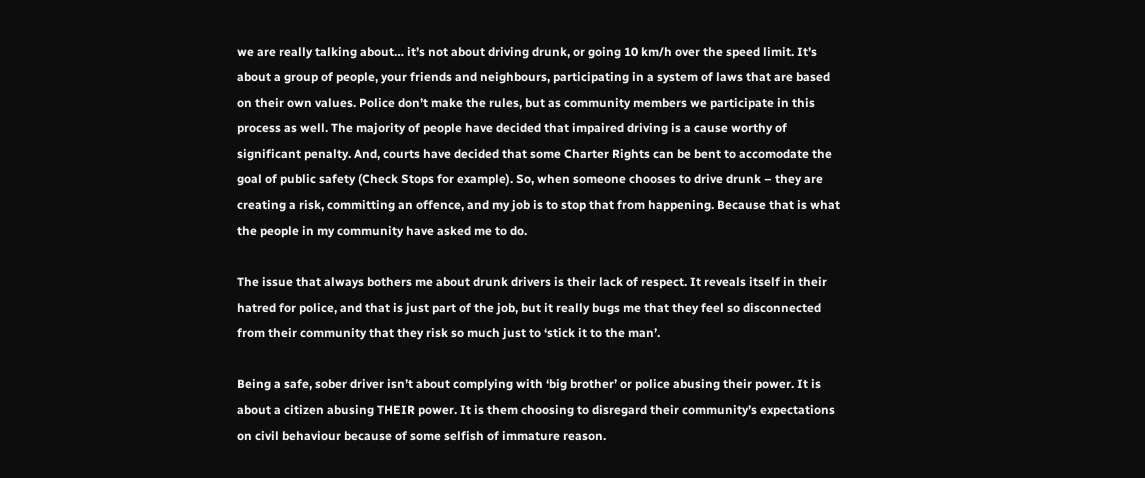we are really talking about… it’s not about driving drunk, or going 10 km/h over the speed limit. It’s about a group of people, your friends and neighbours, participating in a system of laws that are based on their own values. Police don’t make the rules, but as community members we participate in this process as well. The majority of people have decided that impaired driving is a cause worthy of significant penalty. And, courts have decided that some Charter Rights can be bent to accomodate the goal of public safety (Check Stops for example). So, when someone chooses to drive drunk – they are creating a risk, committing an offence, and my job is to stop that from happening. Because that is what the people in my community have asked me to do.

The issue that always bothers me about drunk drivers is their lack of respect. It reveals itself in their hatred for police, and that is just part of the job, but it really bugs me that they feel so disconnected from their community that they risk so much just to ‘stick it to the man’.

Being a safe, sober driver isn’t about complying with ‘big brother’ or police abusing their power. It is about a citizen abusing THEIR power. It is them choosing to disregard their community’s expectations on civil behaviour because of some selfish of immature reason.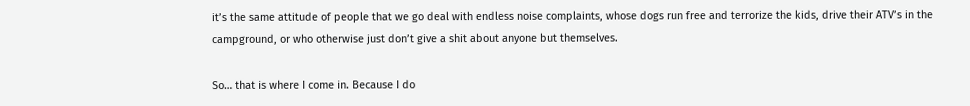it’s the same attitude of people that we go deal with endless noise complaints, whose dogs run free and terrorize the kids, drive their ATV’s in the campground, or who otherwise just don’t give a shit about anyone but themselves.

So… that is where I come in. Because I do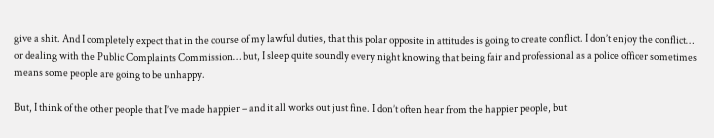give a shit. And I completely expect that in the course of my lawful duties, that this polar opposite in attitudes is going to create conflict. I don’t enjoy the conflict… or dealing with the Public Complaints Commission… but, I sleep quite soundly every night knowing that being fair and professional as a police officer sometimes means some people are going to be unhappy.

But, I think of the other people that I’ve made happier – and it all works out just fine. I don’t often hear from the happier people, but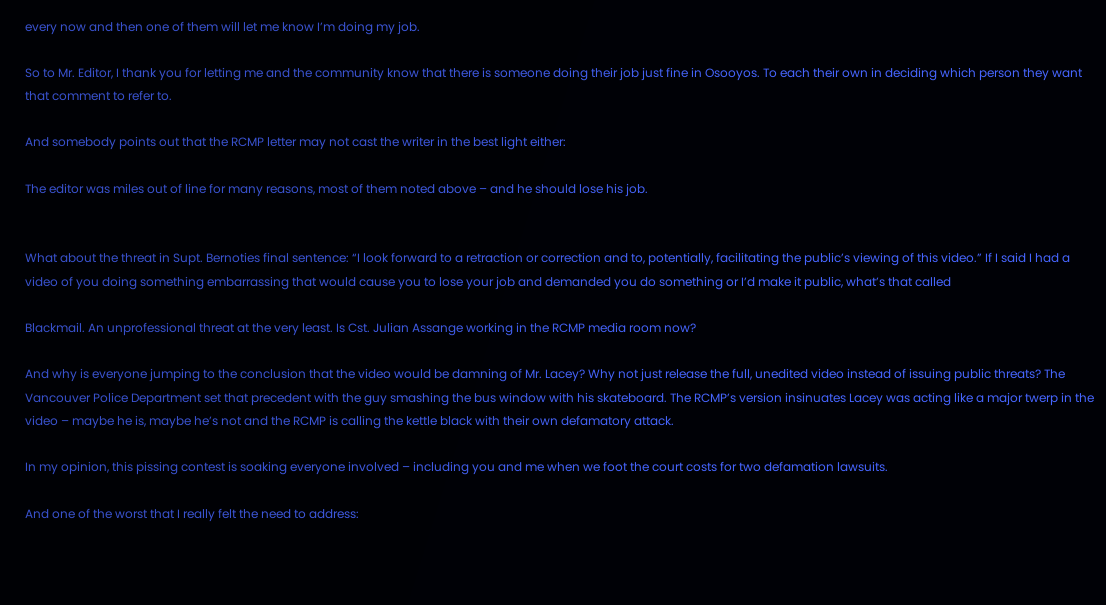every now and then one of them will let me know I’m doing my job.

So to Mr. Editor, I thank you for letting me and the community know that there is someone doing their job just fine in Osooyos. To each their own in deciding which person they want that comment to refer to.

And somebody points out that the RCMP letter may not cast the writer in the best light either:

The editor was miles out of line for many reasons, most of them noted above – and he should lose his job.


What about the threat in Supt. Bernoties final sentence: “I look forward to a retraction or correction and to, potentially, facilitating the public’s viewing of this video.” If I said I had a video of you doing something embarrassing that would cause you to lose your job and demanded you do something or I’d make it public, what’s that called

Blackmail. An unprofessional threat at the very least. Is Cst. Julian Assange working in the RCMP media room now?

And why is everyone jumping to the conclusion that the video would be damning of Mr. Lacey? Why not just release the full, unedited video instead of issuing public threats? The Vancouver Police Department set that precedent with the guy smashing the bus window with his skateboard. The RCMP’s version insinuates Lacey was acting like a major twerp in the video – maybe he is, maybe he’s not and the RCMP is calling the kettle black with their own defamatory attack.

In my opinion, this pissing contest is soaking everyone involved – including you and me when we foot the court costs for two defamation lawsuits.

And one of the worst that I really felt the need to address: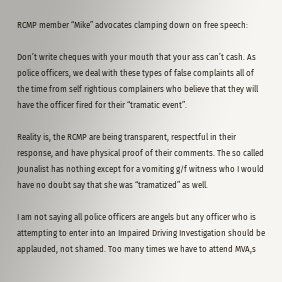RCMP member “Mike” advocates clamping down on free speech:

Don’t write cheques with your mouth that your ass can’t cash. As police officers, we deal with these types of false complaints all of the time from self rightious complainers who believe that they will have the officer fired for their “tramatic event”.

Reality is, the RCMP are being transparent, respectful in their response, and have physical proof of their comments. The so called Jounalist has nothing except for a vomiting g/f witness who I would have no doubt say that she was “tramatized” as well.

I am not saying all police officers are angels but any officer who is attempting to enter into an Impaired Driving Investigation should be applauded, not shamed. Too many times we have to attend MVA,s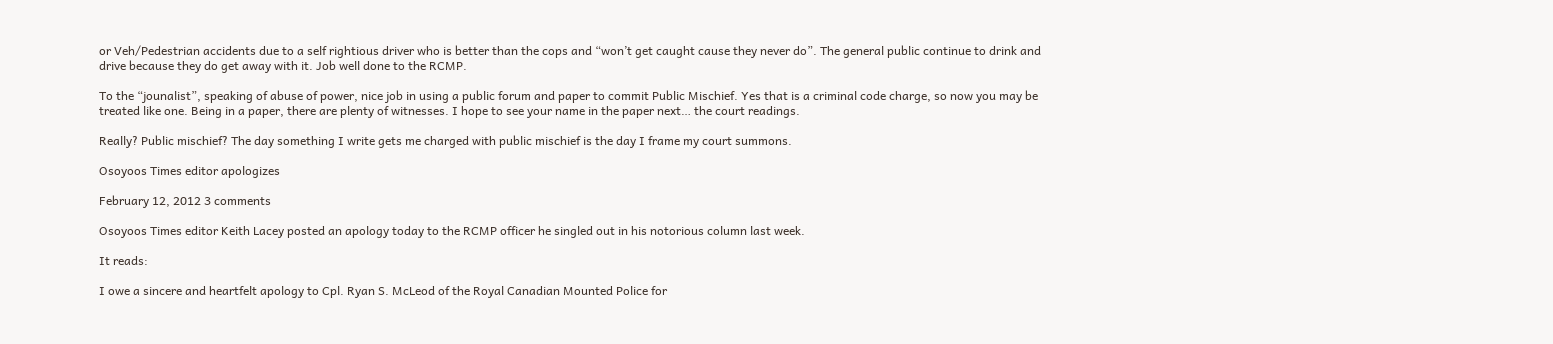or Veh/Pedestrian accidents due to a self rightious driver who is better than the cops and “won’t get caught cause they never do”. The general public continue to drink and drive because they do get away with it. Job well done to the RCMP.

To the “jounalist”, speaking of abuse of power, nice job in using a public forum and paper to commit Public Mischief. Yes that is a criminal code charge, so now you may be treated like one. Being in a paper, there are plenty of witnesses. I hope to see your name in the paper next… the court readings.

Really? Public mischief? The day something I write gets me charged with public mischief is the day I frame my court summons.

Osoyoos Times editor apologizes

February 12, 2012 3 comments

Osoyoos Times editor Keith Lacey posted an apology today to the RCMP officer he singled out in his notorious column last week.

It reads:

I owe a sincere and heartfelt apology to Cpl. Ryan S. McLeod of the Royal Canadian Mounted Police for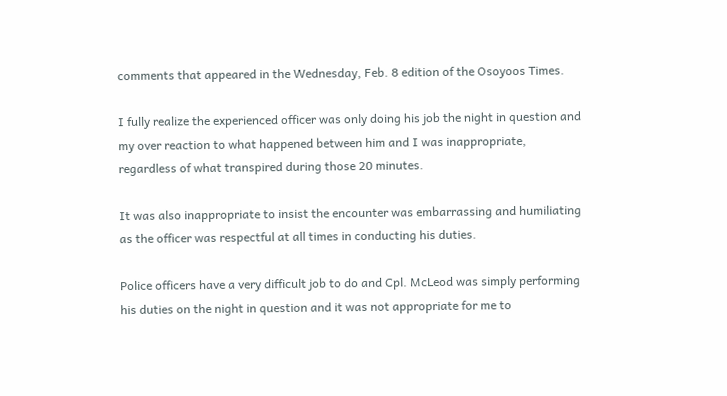comments that appeared in the Wednesday, Feb. 8 edition of the Osoyoos Times.

I fully realize the experienced officer was only doing his job the night in question and my over reaction to what happened between him and I was inappropriate, regardless of what transpired during those 20 minutes.

It was also inappropriate to insist the encounter was embarrassing and humiliating as the officer was respectful at all times in conducting his duties.

Police officers have a very difficult job to do and Cpl. McLeod was simply performing his duties on the night in question and it was not appropriate for me to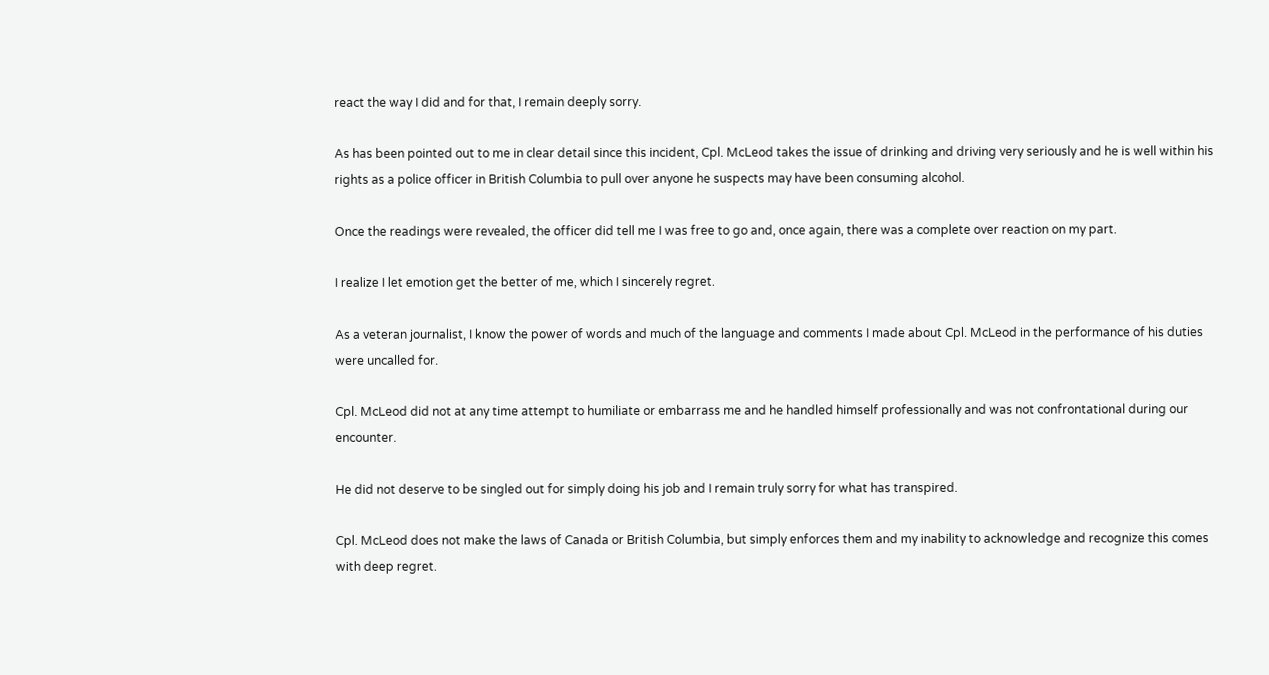react the way I did and for that, I remain deeply sorry.

As has been pointed out to me in clear detail since this incident, Cpl. McLeod takes the issue of drinking and driving very seriously and he is well within his rights as a police officer in British Columbia to pull over anyone he suspects may have been consuming alcohol.

Once the readings were revealed, the officer did tell me I was free to go and, once again, there was a complete over reaction on my part.

I realize I let emotion get the better of me, which I sincerely regret.

As a veteran journalist, I know the power of words and much of the language and comments I made about Cpl. McLeod in the performance of his duties were uncalled for.

Cpl. McLeod did not at any time attempt to humiliate or embarrass me and he handled himself professionally and was not confrontational during our encounter.

He did not deserve to be singled out for simply doing his job and I remain truly sorry for what has transpired.

Cpl. McLeod does not make the laws of Canada or British Columbia, but simply enforces them and my inability to acknowledge and recognize this comes with deep regret.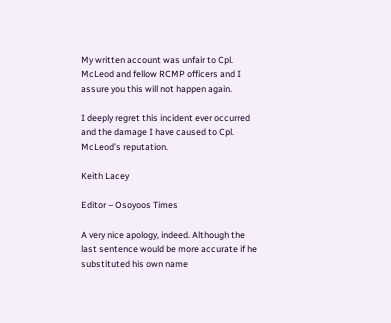My written account was unfair to Cpl. McLeod and fellow RCMP officers and I assure you this will not happen again.

I deeply regret this incident ever occurred and the damage I have caused to Cpl. McLeod’s reputation.

Keith Lacey

Editor – Osoyoos Times

A very nice apology, indeed. Although the last sentence would be more accurate if he substituted his own name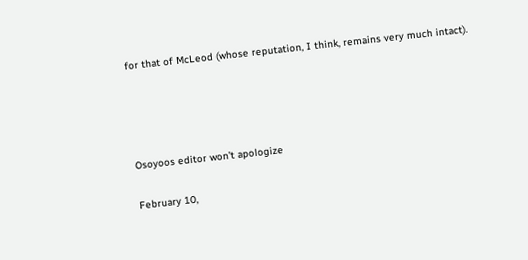for that of McLeod (whose reputation, I think, remains very much intact).




Osoyoos editor won’t apologize

February 10,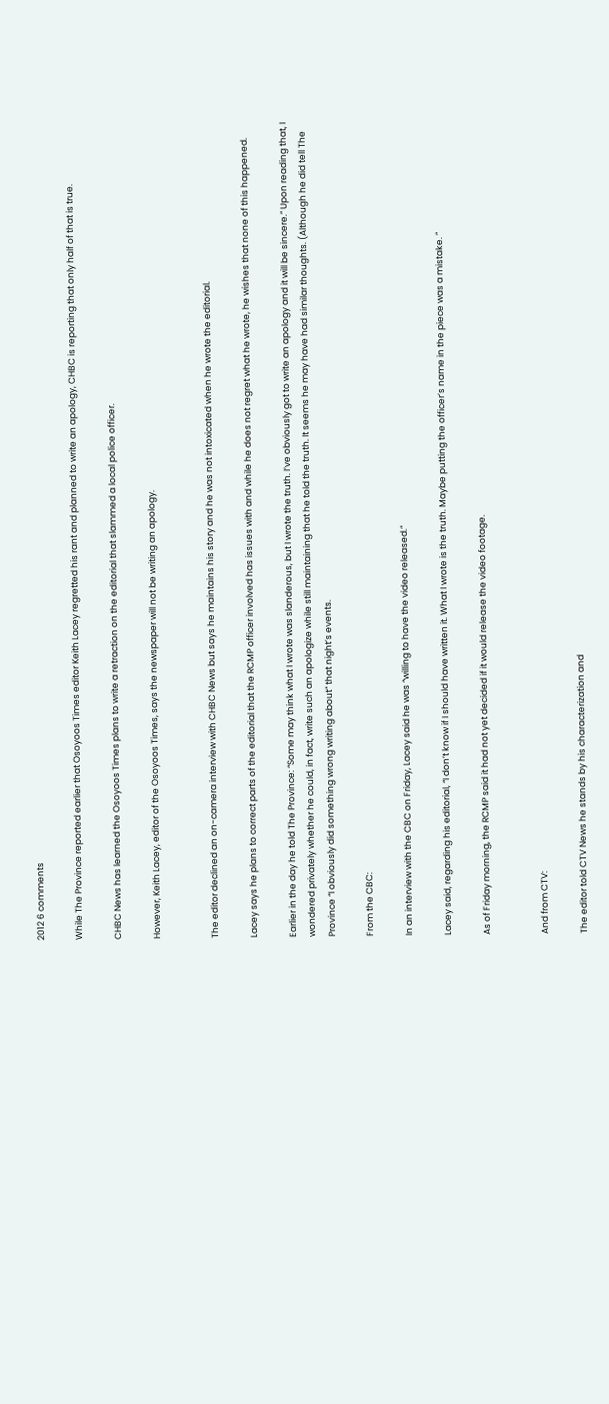2012 6 comments

While The Province reported earlier that Osoyoos Times editor Keith Lacey regretted his rant and planned to write an apology, CHBC is reporting that only half of that is true.

CHBC News has learned the Osoyoos Times plans to write a retraction on the editorial that slammed a local police officer.

However, Keith Lacey, editor of the Osoyoos Times, says the newspaper will not be writing an apology.


The editor declined an on-camera interview with CHBC News but says he maintains his story and he was not intoxicated when he wrote the editorial.

Lacey says he plans to correct parts of the editorial that the RCMP officer involved has issues with and while he does not regret what he wrote, he wishes that none of this happened.

Earlier in the day he told The Province: “Some may think what I wrote was slanderous, but I wrote the truth. I’ve obviously got to write an apology and it will be sincere.” Upon reading that, I wondered privately whether he could, in fact, write such an apologize while still maintaining that he told the truth. It seems he may have had similar thoughts. (Although he did tell The Province “I obviously did something wrong writing about” that night’s events.

From the CBC:

In an interview with the CBC on Friday, Lacey said he was “willing to have the video released.”

Lacey said, regarding his editorial, “I don’t know if I should have written it. What I wrote is the truth. Maybe putting the officer’s name in the piece was a mistake. ”

As of Friday morning, the RCMP said it had not yet decided if it would release the video footage.


And from CTV:

The editor told CTV News he stands by his characterization and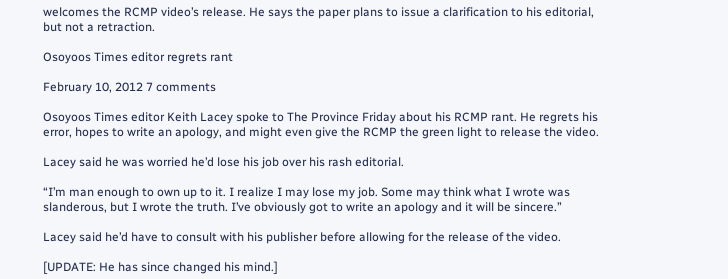welcomes the RCMP video’s release. He says the paper plans to issue a clarification to his editorial, but not a retraction.

Osoyoos Times editor regrets rant

February 10, 2012 7 comments

Osoyoos Times editor Keith Lacey spoke to The Province Friday about his RCMP rant. He regrets his error, hopes to write an apology, and might even give the RCMP the green light to release the video.

Lacey said he was worried he’d lose his job over his rash editorial.

“I’m man enough to own up to it. I realize I may lose my job. Some may think what I wrote was slanderous, but I wrote the truth. I’ve obviously got to write an apology and it will be sincere.”

Lacey said he’d have to consult with his publisher before allowing for the release of the video.

[UPDATE: He has since changed his mind.]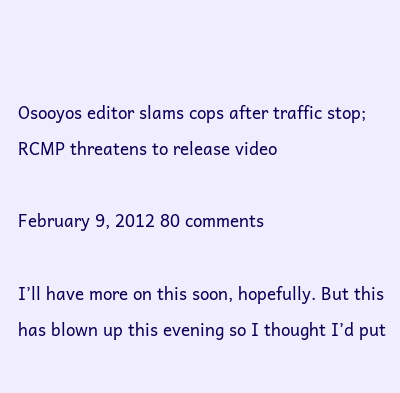Osooyos editor slams cops after traffic stop; RCMP threatens to release video

February 9, 2012 80 comments

I’ll have more on this soon, hopefully. But this has blown up this evening so I thought I’d put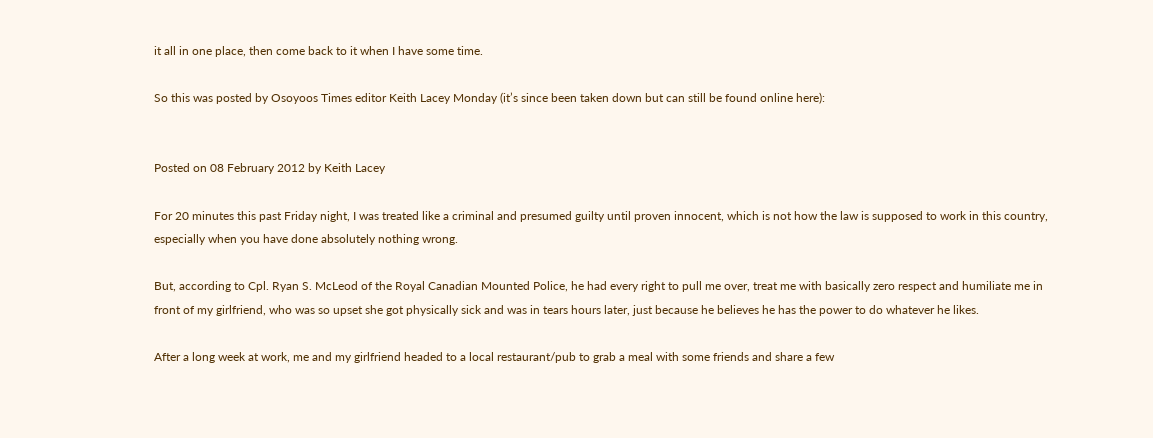it all in one place, then come back to it when I have some time.

So this was posted by Osoyoos Times editor Keith Lacey Monday (it’s since been taken down but can still be found online here):


Posted on 08 February 2012 by Keith Lacey

For 20 minutes this past Friday night, I was treated like a criminal and presumed guilty until proven innocent, which is not how the law is supposed to work in this country, especially when you have done absolutely nothing wrong.

But, according to Cpl. Ryan S. McLeod of the Royal Canadian Mounted Police, he had every right to pull me over, treat me with basically zero respect and humiliate me in front of my girlfriend, who was so upset she got physically sick and was in tears hours later, just because he believes he has the power to do whatever he likes.

After a long week at work, me and my girlfriend headed to a local restaurant/pub to grab a meal with some friends and share a few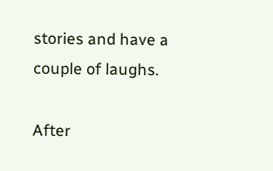stories and have a couple of laughs.

After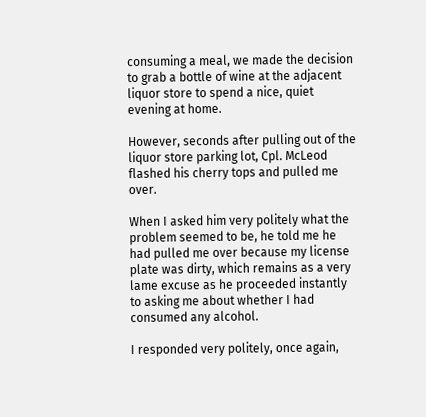consuming a meal, we made the decision to grab a bottle of wine at the adjacent liquor store to spend a nice, quiet evening at home.

However, seconds after pulling out of the liquor store parking lot, Cpl. McLeod flashed his cherry tops and pulled me over.

When I asked him very politely what the problem seemed to be, he told me he had pulled me over because my license plate was dirty, which remains as a very lame excuse as he proceeded instantly to asking me about whether I had consumed any alcohol.

I responded very politely, once again,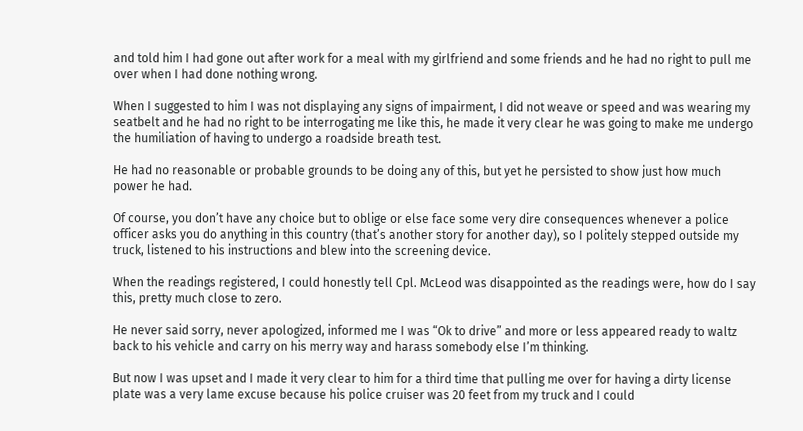and told him I had gone out after work for a meal with my girlfriend and some friends and he had no right to pull me over when I had done nothing wrong.

When I suggested to him I was not displaying any signs of impairment, I did not weave or speed and was wearing my seatbelt and he had no right to be interrogating me like this, he made it very clear he was going to make me undergo the humiliation of having to undergo a roadside breath test.

He had no reasonable or probable grounds to be doing any of this, but yet he persisted to show just how much power he had.

Of course, you don’t have any choice but to oblige or else face some very dire consequences whenever a police officer asks you do anything in this country (that’s another story for another day), so I politely stepped outside my truck, listened to his instructions and blew into the screening device.

When the readings registered, I could honestly tell Cpl. McLeod was disappointed as the readings were, how do I say this, pretty much close to zero.

He never said sorry, never apologized, informed me I was “Ok to drive” and more or less appeared ready to waltz back to his vehicle and carry on his merry way and harass somebody else I’m thinking.

But now I was upset and I made it very clear to him for a third time that pulling me over for having a dirty license plate was a very lame excuse because his police cruiser was 20 feet from my truck and I could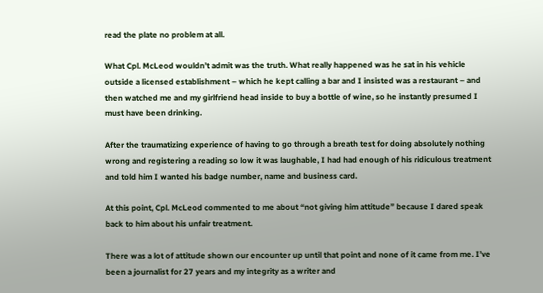read the plate no problem at all.

What Cpl. McLeod wouldn’t admit was the truth. What really happened was he sat in his vehicle outside a licensed establishment – which he kept calling a bar and I insisted was a restaurant – and then watched me and my girlfriend head inside to buy a bottle of wine, so he instantly presumed I must have been drinking.

After the traumatizing experience of having to go through a breath test for doing absolutely nothing wrong and registering a reading so low it was laughable, I had had enough of his ridiculous treatment and told him I wanted his badge number, name and business card.

At this point, Cpl. McLeod commented to me about “not giving him attitude” because I dared speak back to him about his unfair treatment.

There was a lot of attitude shown our encounter up until that point and none of it came from me. I’ve been a journalist for 27 years and my integrity as a writer and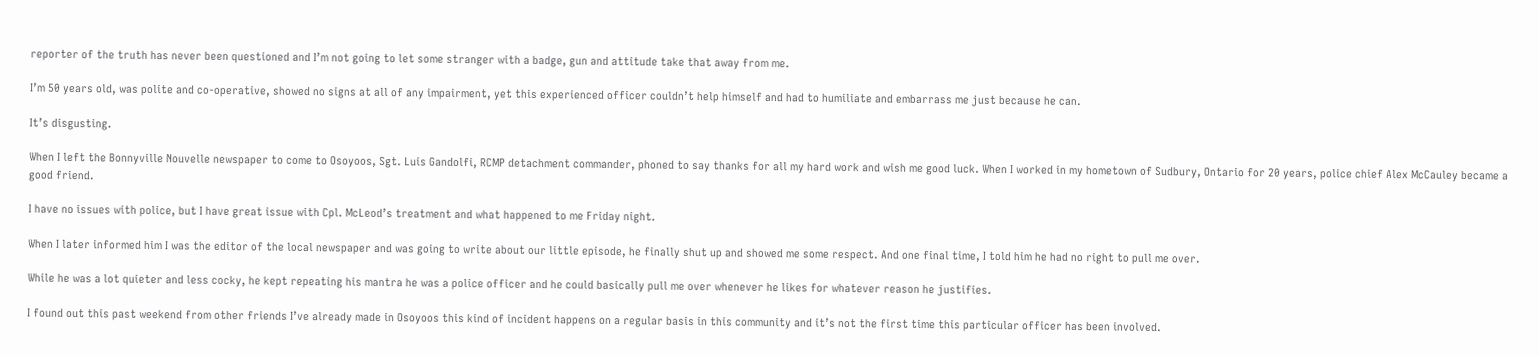reporter of the truth has never been questioned and I’m not going to let some stranger with a badge, gun and attitude take that away from me.

I’m 50 years old, was polite and co-operative, showed no signs at all of any impairment, yet this experienced officer couldn’t help himself and had to humiliate and embarrass me just because he can.

It’s disgusting.

When I left the Bonnyville Nouvelle newspaper to come to Osoyoos, Sgt. Luis Gandolfi, RCMP detachment commander, phoned to say thanks for all my hard work and wish me good luck. When I worked in my hometown of Sudbury, Ontario for 20 years, police chief Alex McCauley became a good friend.

I have no issues with police, but I have great issue with Cpl. McLeod’s treatment and what happened to me Friday night.

When I later informed him I was the editor of the local newspaper and was going to write about our little episode, he finally shut up and showed me some respect. And one final time, I told him he had no right to pull me over.

While he was a lot quieter and less cocky, he kept repeating his mantra he was a police officer and he could basically pull me over whenever he likes for whatever reason he justifies.

I found out this past weekend from other friends I’ve already made in Osoyoos this kind of incident happens on a regular basis in this community and it’s not the first time this particular officer has been involved.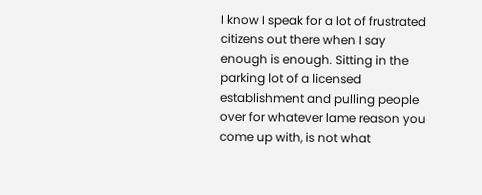I know I speak for a lot of frustrated citizens out there when I say enough is enough. Sitting in the parking lot of a licensed establishment and pulling people over for whatever lame reason you come up with, is not what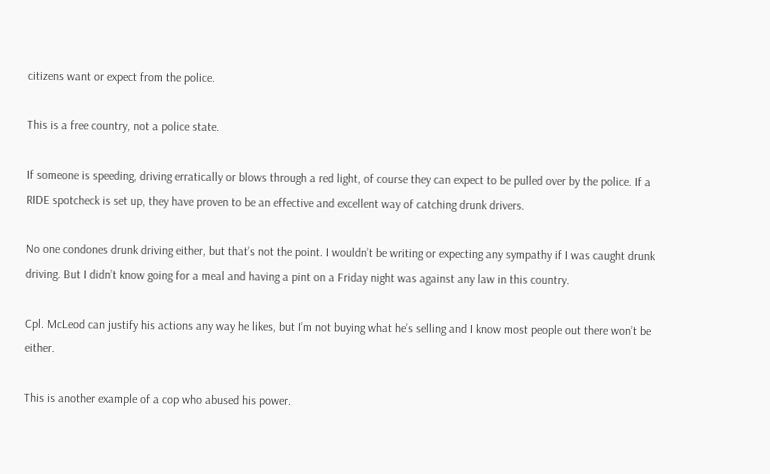citizens want or expect from the police.

This is a free country, not a police state.

If someone is speeding, driving erratically or blows through a red light, of course they can expect to be pulled over by the police. If a RIDE spotcheck is set up, they have proven to be an effective and excellent way of catching drunk drivers.

No one condones drunk driving either, but that’s not the point. I wouldn’t be writing or expecting any sympathy if I was caught drunk driving. But I didn’t know going for a meal and having a pint on a Friday night was against any law in this country.

Cpl. McLeod can justify his actions any way he likes, but I’m not buying what he’s selling and I know most people out there won’t be either.

This is another example of a cop who abused his power.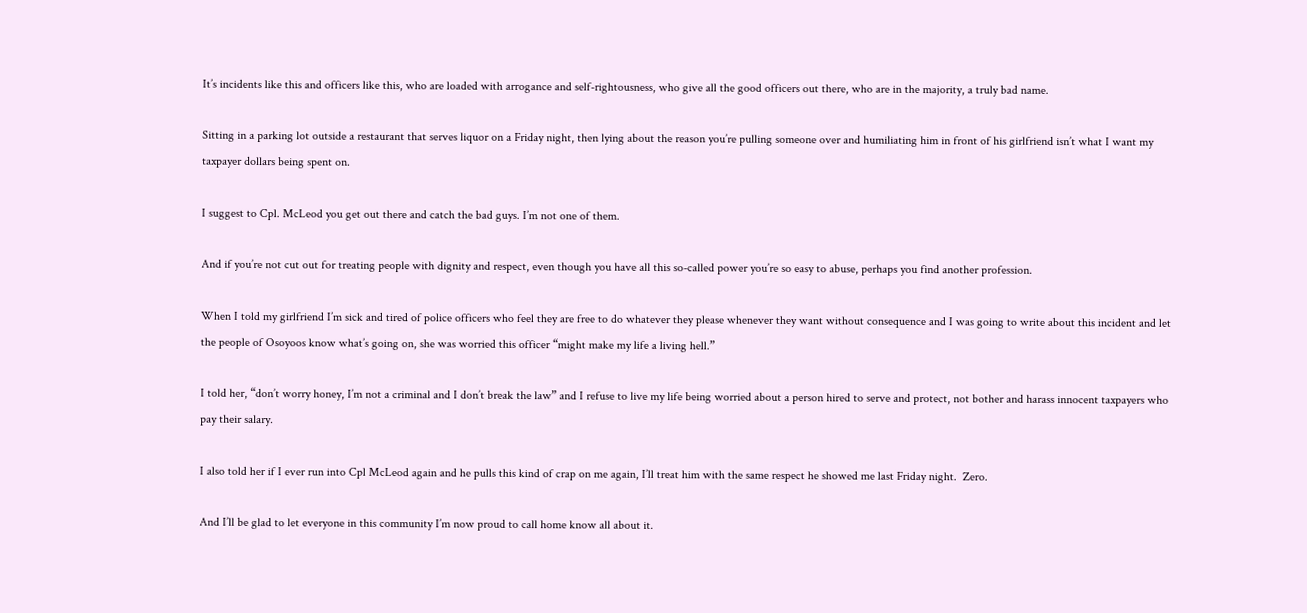It’s incidents like this and officers like this, who are loaded with arrogance and self-rightousness, who give all the good officers out there, who are in the majority, a truly bad name.

Sitting in a parking lot outside a restaurant that serves liquor on a Friday night, then lying about the reason you’re pulling someone over and humiliating him in front of his girlfriend isn’t what I want my taxpayer dollars being spent on.

I suggest to Cpl. McLeod you get out there and catch the bad guys. I’m not one of them.

And if you’re not cut out for treating people with dignity and respect, even though you have all this so-called power you’re so easy to abuse, perhaps you find another profession.

When I told my girlfriend I’m sick and tired of police officers who feel they are free to do whatever they please whenever they want without consequence and I was going to write about this incident and let the people of Osoyoos know what’s going on, she was worried this officer “might make my life a living hell.”

I told her, “don’t worry honey, I’m not a criminal and I don’t break the law” and I refuse to live my life being worried about a person hired to serve and protect, not bother and harass innocent taxpayers who pay their salary.

I also told her if I ever run into Cpl McLeod again and he pulls this kind of crap on me again, I’ll treat him with the same respect he showed me last Friday night.  Zero.

And I’ll be glad to let everyone in this community I’m now proud to call home know all about it.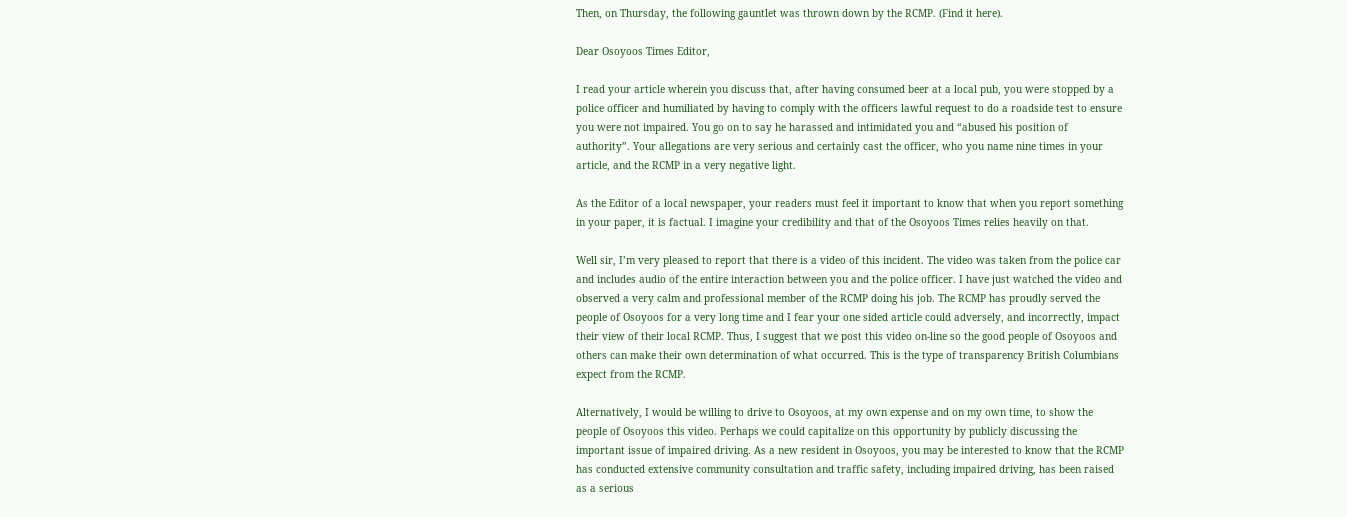Then, on Thursday, the following gauntlet was thrown down by the RCMP. (Find it here).

Dear Osoyoos Times Editor,

I read your article wherein you discuss that, after having consumed beer at a local pub, you were stopped by a police officer and humiliated by having to comply with the officers lawful request to do a roadside test to ensure you were not impaired. You go on to say he harassed and intimidated you and “abused his position of authority”. Your allegations are very serious and certainly cast the officer, who you name nine times in your article, and the RCMP in a very negative light.

As the Editor of a local newspaper, your readers must feel it important to know that when you report something in your paper, it is factual. I imagine your credibility and that of the Osoyoos Times relies heavily on that.

Well sir, I’m very pleased to report that there is a video of this incident. The video was taken from the police car and includes audio of the entire interaction between you and the police officer. I have just watched the video and observed a very calm and professional member of the RCMP doing his job. The RCMP has proudly served the people of Osoyoos for a very long time and I fear your one sided article could adversely, and incorrectly, impact their view of their local RCMP. Thus, I suggest that we post this video on-line so the good people of Osoyoos and others can make their own determination of what occurred. This is the type of transparency British Columbians expect from the RCMP.

Alternatively, I would be willing to drive to Osoyoos, at my own expense and on my own time, to show the people of Osoyoos this video. Perhaps we could capitalize on this opportunity by publicly discussing the important issue of impaired driving. As a new resident in Osoyoos, you may be interested to know that the RCMP has conducted extensive community consultation and traffic safety, including impaired driving, has been raised as a serious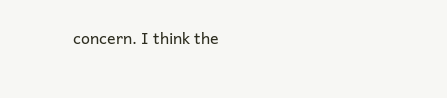concern. I think the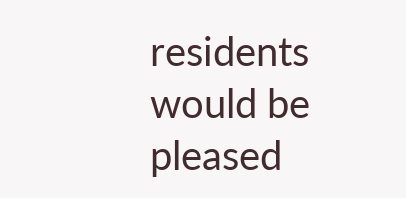residents would be pleased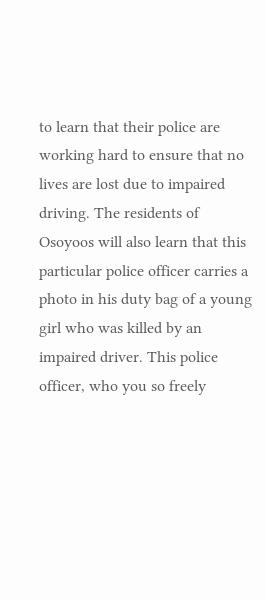to learn that their police are working hard to ensure that no lives are lost due to impaired driving. The residents of Osoyoos will also learn that this particular police officer carries a photo in his duty bag of a young girl who was killed by an impaired driver. This police officer, who you so freely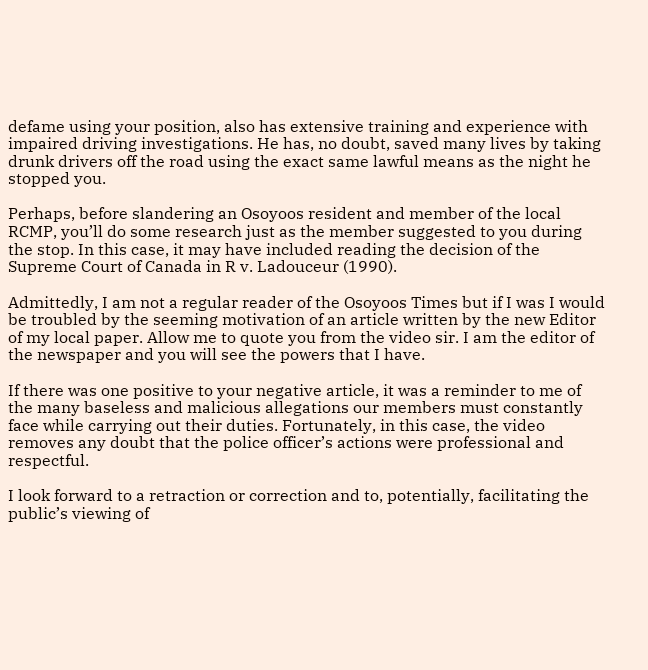defame using your position, also has extensive training and experience with impaired driving investigations. He has, no doubt, saved many lives by taking drunk drivers off the road using the exact same lawful means as the night he stopped you.

Perhaps, before slandering an Osoyoos resident and member of the local RCMP, you’ll do some research just as the member suggested to you during the stop. In this case, it may have included reading the decision of the Supreme Court of Canada in R v. Ladouceur (1990).

Admittedly, I am not a regular reader of the Osoyoos Times but if I was I would be troubled by the seeming motivation of an article written by the new Editor of my local paper. Allow me to quote you from the video sir. I am the editor of the newspaper and you will see the powers that I have.

If there was one positive to your negative article, it was a reminder to me of the many baseless and malicious allegations our members must constantly face while carrying out their duties. Fortunately, in this case, the video removes any doubt that the police officer’s actions were professional and respectful.

I look forward to a retraction or correction and to, potentially, facilitating the public’s viewing of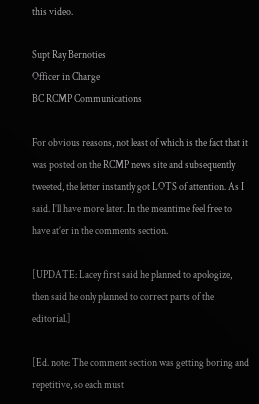this video.

Supt Ray Bernoties
Officer in Charge
BC RCMP Communications

For obvious reasons, not least of which is the fact that it was posted on the RCMP news site and subsequently tweeted, the letter instantly got LOTS of attention. As I said. I’ll have more later. In the meantime feel free to have at’er in the comments section.

[UPDATE: Lacey first said he planned to apologize, then said he only planned to correct parts of the editorial.]

[Ed. note: The comment section was getting boring and repetitive, so each must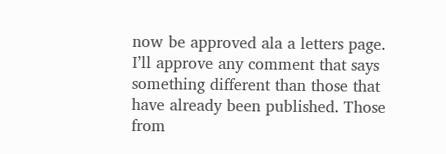now be approved ala a letters page. I’ll approve any comment that says something different than those that have already been published. Those from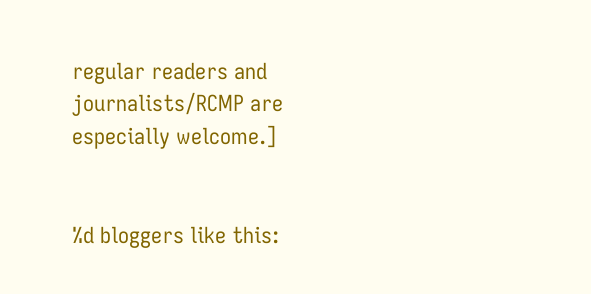regular readers and journalists/RCMP are especially welcome.]


%d bloggers like this: